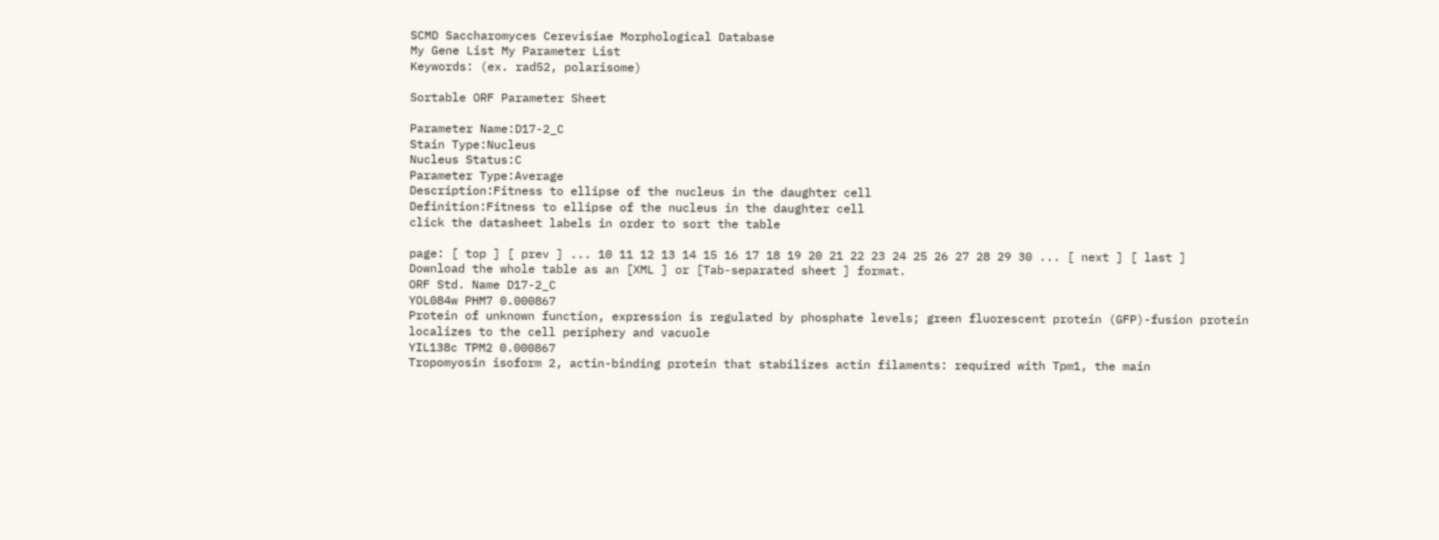SCMD Saccharomyces Cerevisiae Morphological Database
My Gene List My Parameter List
Keywords: (ex. rad52, polarisome)

Sortable ORF Parameter Sheet

Parameter Name:D17-2_C
Stain Type:Nucleus
Nucleus Status:C
Parameter Type:Average
Description:Fitness to ellipse of the nucleus in the daughter cell
Definition:Fitness to ellipse of the nucleus in the daughter cell
click the datasheet labels in order to sort the table

page: [ top ] [ prev ] ... 10 11 12 13 14 15 16 17 18 19 20 21 22 23 24 25 26 27 28 29 30 ... [ next ] [ last ]
Download the whole table as an [XML ] or [Tab-separated sheet ] format.
ORF Std. Name D17-2_C
YOL084w PHM7 0.000867
Protein of unknown function, expression is regulated by phosphate levels; green fluorescent protein (GFP)-fusion protein localizes to the cell periphery and vacuole
YIL138c TPM2 0.000867
Tropomyosin isoform 2, actin-binding protein that stabilizes actin filaments: required with Tpm1, the main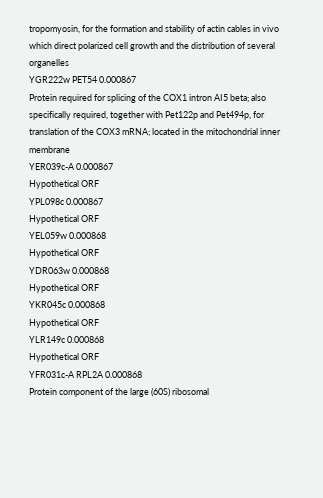tropomyosin, for the formation and stability of actin cables in vivo which direct polarized cell growth and the distribution of several organelles
YGR222w PET54 0.000867
Protein required for splicing of the COX1 intron AI5 beta; also specifically required, together with Pet122p and Pet494p, for translation of the COX3 mRNA; located in the mitochondrial inner membrane
YER039c-A 0.000867
Hypothetical ORF
YPL098c 0.000867
Hypothetical ORF
YEL059w 0.000868
Hypothetical ORF
YDR063w 0.000868
Hypothetical ORF
YKR045c 0.000868
Hypothetical ORF
YLR149c 0.000868
Hypothetical ORF
YFR031c-A RPL2A 0.000868
Protein component of the large (60S) ribosomal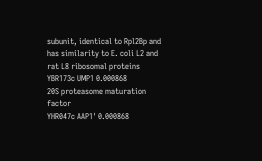subunit, identical to Rpl2Bp and has similarity to E. coli L2 and rat L8 ribosomal proteins
YBR173c UMP1 0.000868
20S proteasome maturation factor
YHR047c AAP1' 0.000868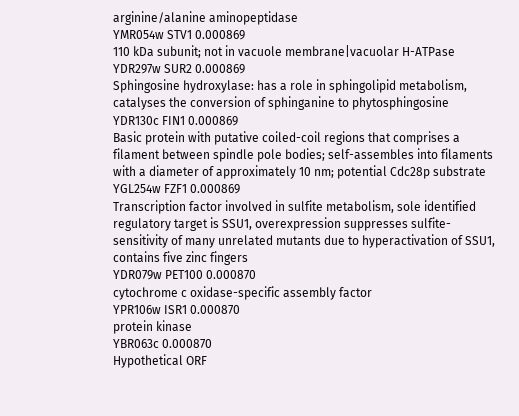arginine/alanine aminopeptidase
YMR054w STV1 0.000869
110 kDa subunit; not in vacuole membrane|vacuolar H-ATPase
YDR297w SUR2 0.000869
Sphingosine hydroxylase: has a role in sphingolipid metabolism, catalyses the conversion of sphinganine to phytosphingosine
YDR130c FIN1 0.000869
Basic protein with putative coiled-coil regions that comprises a filament between spindle pole bodies; self-assembles into filaments with a diameter of approximately 10 nm; potential Cdc28p substrate
YGL254w FZF1 0.000869
Transcription factor involved in sulfite metabolism, sole identified regulatory target is SSU1, overexpression suppresses sulfite-sensitivity of many unrelated mutants due to hyperactivation of SSU1, contains five zinc fingers
YDR079w PET100 0.000870
cytochrome c oxidase-specific assembly factor
YPR106w ISR1 0.000870
protein kinase
YBR063c 0.000870
Hypothetical ORF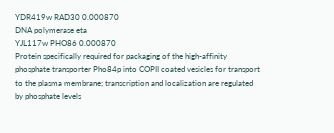YDR419w RAD30 0.000870
DNA polymerase eta
YJL117w PHO86 0.000870
Protein specifically required for packaging of the high-affinity phosphate transporter Pho84p into COPII coated vesicles for transport to the plasma membrane; transcription and localization are regulated by phosphate levels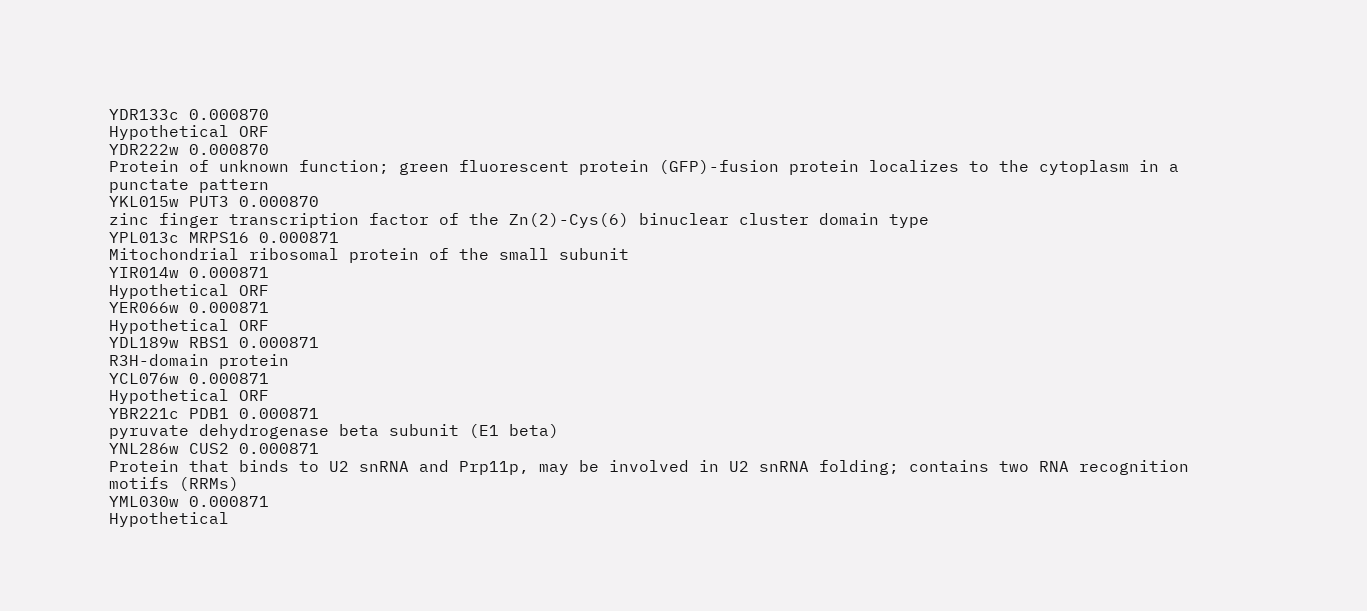YDR133c 0.000870
Hypothetical ORF
YDR222w 0.000870
Protein of unknown function; green fluorescent protein (GFP)-fusion protein localizes to the cytoplasm in a punctate pattern
YKL015w PUT3 0.000870
zinc finger transcription factor of the Zn(2)-Cys(6) binuclear cluster domain type
YPL013c MRPS16 0.000871
Mitochondrial ribosomal protein of the small subunit
YIR014w 0.000871
Hypothetical ORF
YER066w 0.000871
Hypothetical ORF
YDL189w RBS1 0.000871
R3H-domain protein
YCL076w 0.000871
Hypothetical ORF
YBR221c PDB1 0.000871
pyruvate dehydrogenase beta subunit (E1 beta)
YNL286w CUS2 0.000871
Protein that binds to U2 snRNA and Prp11p, may be involved in U2 snRNA folding; contains two RNA recognition motifs (RRMs)
YML030w 0.000871
Hypothetical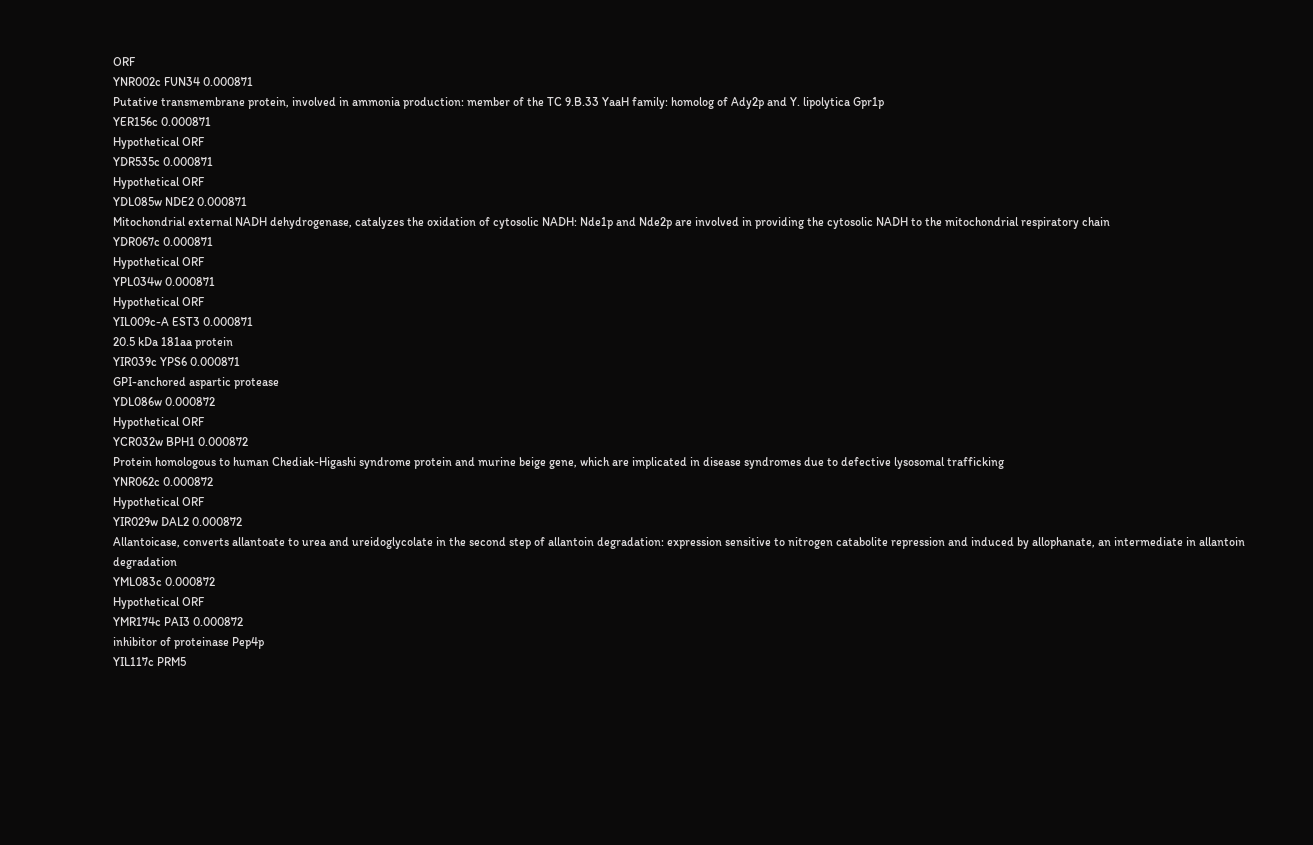ORF
YNR002c FUN34 0.000871
Putative transmembrane protein, involved in ammonia production: member of the TC 9.B.33 YaaH family: homolog of Ady2p and Y. lipolytica Gpr1p
YER156c 0.000871
Hypothetical ORF
YDR535c 0.000871
Hypothetical ORF
YDL085w NDE2 0.000871
Mitochondrial external NADH dehydrogenase, catalyzes the oxidation of cytosolic NADH: Nde1p and Nde2p are involved in providing the cytosolic NADH to the mitochondrial respiratory chain
YDR067c 0.000871
Hypothetical ORF
YPL034w 0.000871
Hypothetical ORF
YIL009c-A EST3 0.000871
20.5 kDa 181aa protein
YIR039c YPS6 0.000871
GPI-anchored aspartic protease
YDL086w 0.000872
Hypothetical ORF
YCR032w BPH1 0.000872
Protein homologous to human Chediak-Higashi syndrome protein and murine beige gene, which are implicated in disease syndromes due to defective lysosomal trafficking
YNR062c 0.000872
Hypothetical ORF
YIR029w DAL2 0.000872
Allantoicase, converts allantoate to urea and ureidoglycolate in the second step of allantoin degradation: expression sensitive to nitrogen catabolite repression and induced by allophanate, an intermediate in allantoin degradation
YML083c 0.000872
Hypothetical ORF
YMR174c PAI3 0.000872
inhibitor of proteinase Pep4p
YIL117c PRM5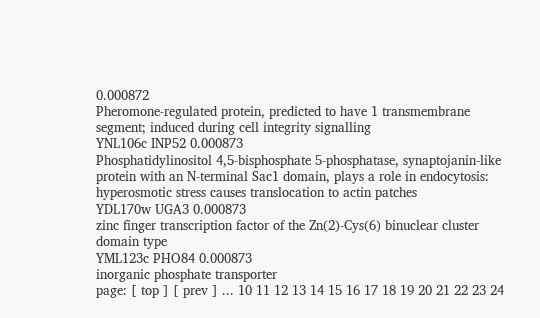0.000872
Pheromone-regulated protein, predicted to have 1 transmembrane segment; induced during cell integrity signalling
YNL106c INP52 0.000873
Phosphatidylinositol 4,5-bisphosphate 5-phosphatase, synaptojanin-like protein with an N-terminal Sac1 domain, plays a role in endocytosis: hyperosmotic stress causes translocation to actin patches
YDL170w UGA3 0.000873
zinc finger transcription factor of the Zn(2)-Cys(6) binuclear cluster domain type
YML123c PHO84 0.000873
inorganic phosphate transporter
page: [ top ] [ prev ] ... 10 11 12 13 14 15 16 17 18 19 20 21 22 23 24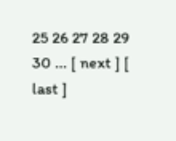25 26 27 28 29 30 ... [ next ] [ last ]